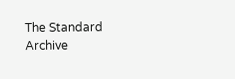The Standard Archive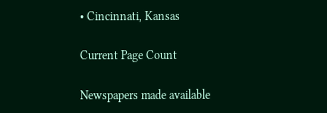• Cincinnati, Kansas

Current Page Count

Newspapers made available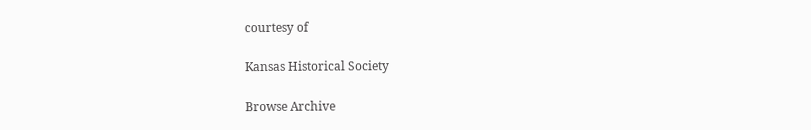courtesy of

Kansas Historical Society

Browse Archive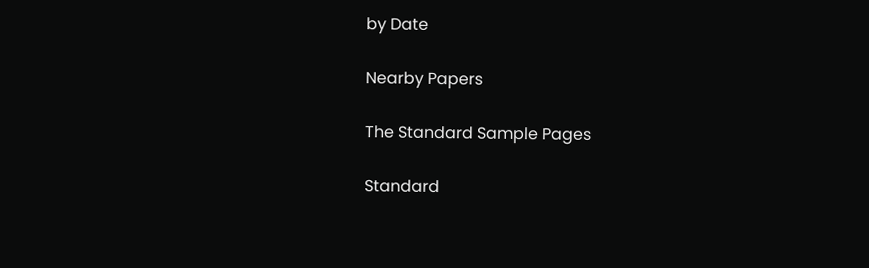by Date

Nearby Papers

The Standard Sample Pages

Standard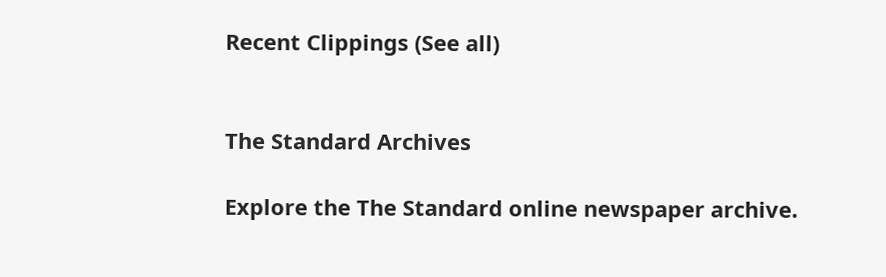Recent Clippings (See all)


The Standard Archives

Explore the The Standard online newspaper archive.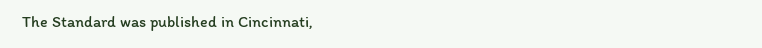The Standard was published in Cincinnati,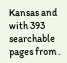Kansas and with 393 searchable pages from .